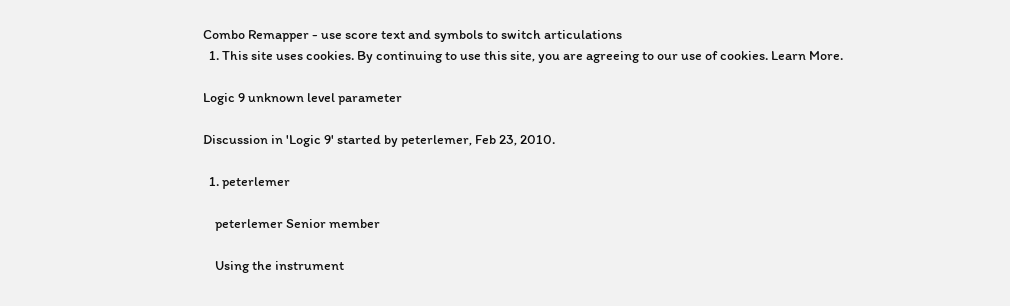Combo Remapper - use score text and symbols to switch articulations
  1. This site uses cookies. By continuing to use this site, you are agreeing to our use of cookies. Learn More.

Logic 9 unknown level parameter

Discussion in 'Logic 9' started by peterlemer, Feb 23, 2010.

  1. peterlemer

    peterlemer Senior member

    Using the instrument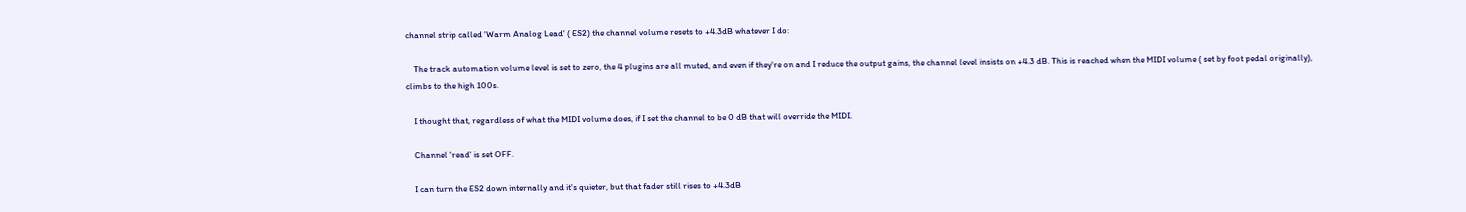channel strip called 'Warm Analog Lead' ( ES2) the channel volume resets to +4.3dB whatever I do:

    The track automation volume level is set to zero, the 4 plugins are all muted, and even if they're on and I reduce the output gains, the channel level insists on +4.3 dB. This is reached when the MIDI volume ( set by foot pedal originally), climbs to the high 100s.

    I thought that, regardless of what the MIDI volume does, if I set the channel to be 0 dB that will override the MIDI.

    Channel 'read' is set OFF.

    I can turn the ES2 down internally and it's quieter, but that fader still rises to +4.3dB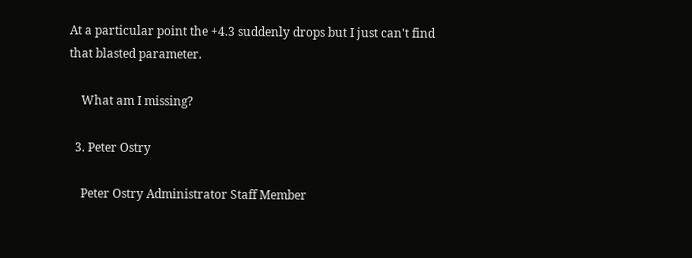At a particular point the +4.3 suddenly drops but I just can't find that blasted parameter.

    What am I missing?

  3. Peter Ostry

    Peter Ostry Administrator Staff Member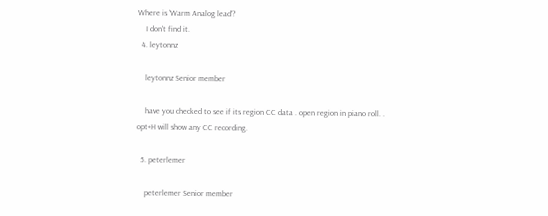Where is 'Warm Analog lead'?
    I don't find it.
  4. leytonnz

    leytonnz Senior member

    have you checked to see if its region CC data . open region in piano roll. . opt+H will show any CC recording.

  5. peterlemer

    peterlemer Senior member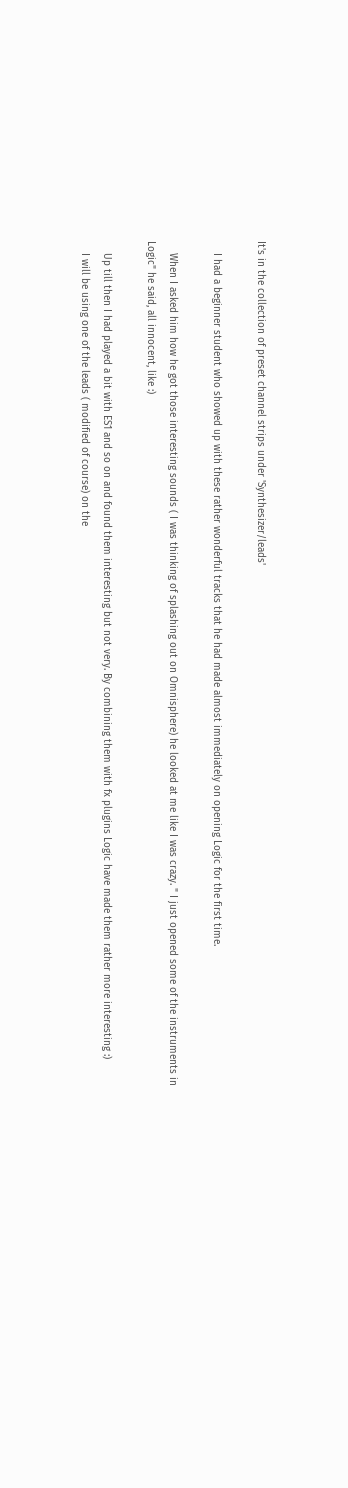It's in the collection of preset channel strips under 'Synthesizer/leads'

    I had a beginner student who showed up with these rather wonderful tracks that he had made almost immediately on opening Logic for the first time.

    When I asked him how he got those interesting sounds ( I was thinking of splashing out on Omnisphere) he looked at me like I was crazy. " I just opened some of the instruments in Logic" he said, all innocent, like :)

    Up till then I had played a bit with ES1 and so on and found them interesting but not very. By combining them with fx plugins Logic have made them rather more interesting :)
    I will be using one of the leads ( modified of course) on the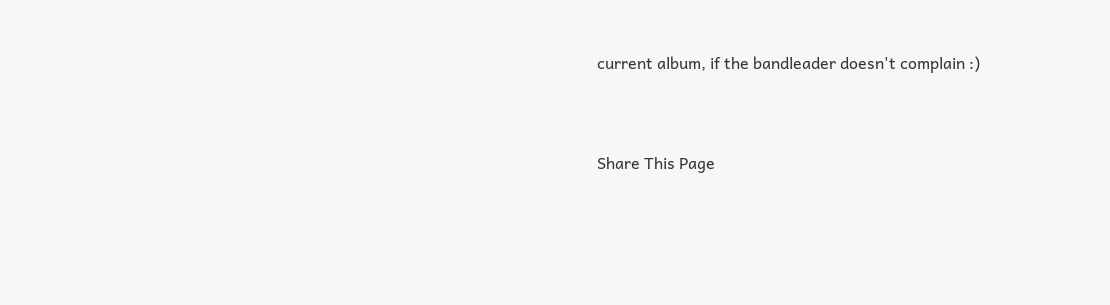current album, if the bandleader doesn't complain :)


Share This Page